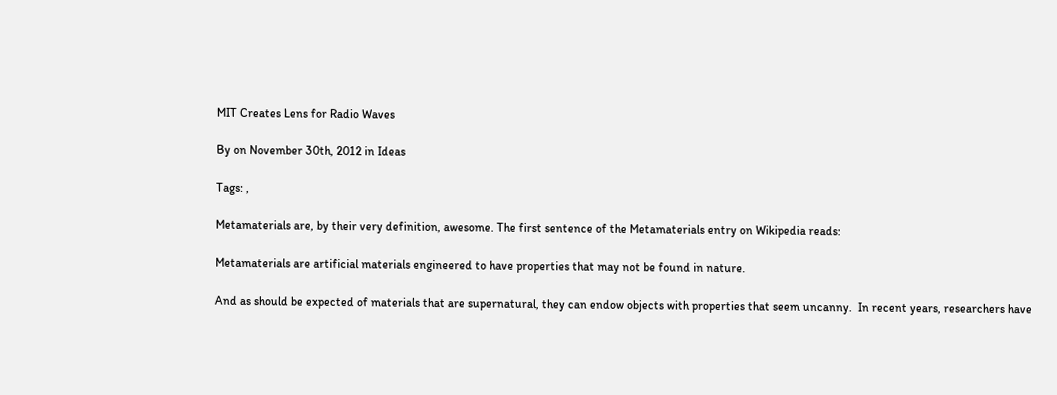MIT Creates Lens for Radio Waves

By on November 30th, 2012 in Ideas

Tags: ,

Metamaterials are, by their very definition, awesome. The first sentence of the Metamaterials entry on Wikipedia reads:

Metamaterials are artificial materials engineered to have properties that may not be found in nature.

And as should be expected of materials that are supernatural, they can endow objects with properties that seem uncanny.  In recent years, researchers have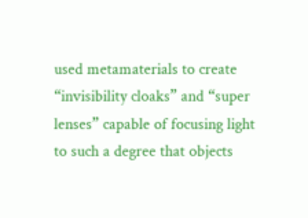used metamaterials to create “invisibility cloaks” and “super lenses” capable of focusing light to such a degree that objects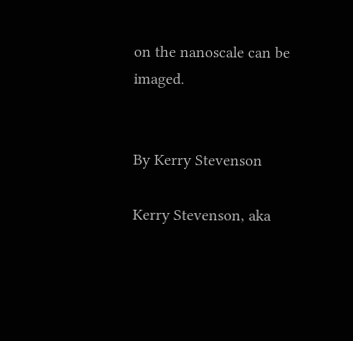on the nanoscale can be imaged.


By Kerry Stevenson

Kerry Stevenson, aka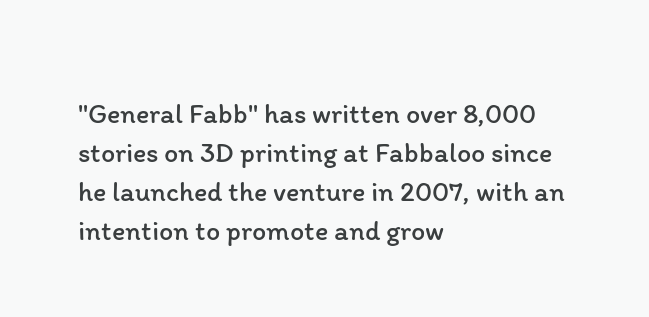"General Fabb" has written over 8,000 stories on 3D printing at Fabbaloo since he launched the venture in 2007, with an intention to promote and grow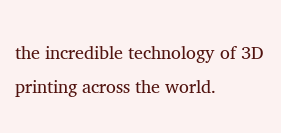the incredible technology of 3D printing across the world.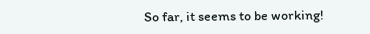So far, it seems to be working!